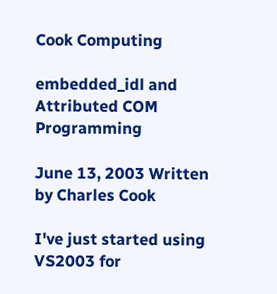Cook Computing

embedded_idl and Attributed COM Programming

June 13, 2003 Written by Charles Cook

I've just started using VS2003 for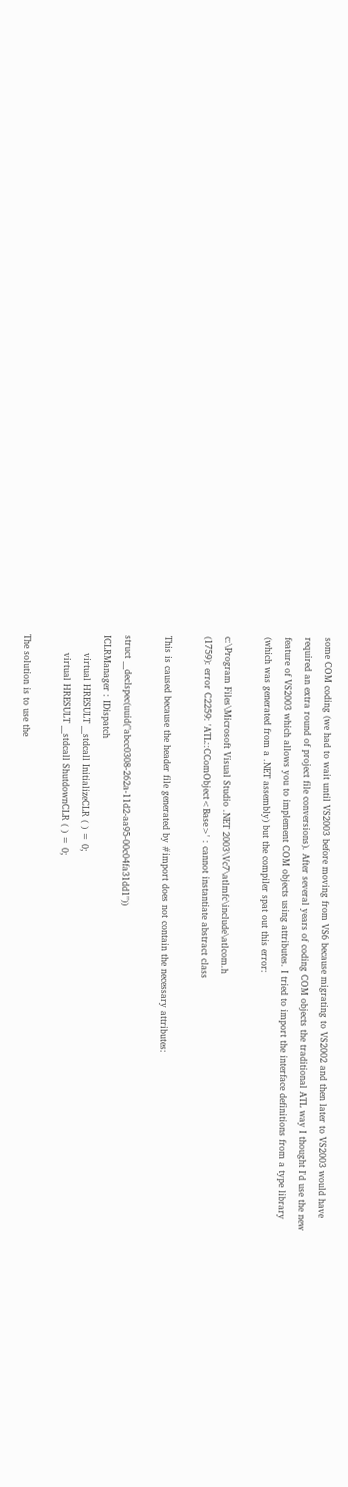some COM coding (we had to wait until VS2003 before moving from VS6 because migrating to VS2002 and then later to VS2003 would have required an extra round of project file conversions). After several years of coding COM objects the traditional ATL way I thought I'd use the new feature of VS2003 which allows you to implement COM objects using attributes. I tried to import the interface definitions from a type library (which was generated from a .NET assembly) but the compiler spat out this error:

c:\Program Files\Microsoft Visual Studio .NET 2003\Vc7\atlmfc\include\atlcom.h
(1759): error C2259: 'ATL::CComObject<Base>' : cannot instantiate abstract class

This is caused because the header file generated by #import does not contain the necessary attributes:

struct __declspec(uuid("abcc0308-262a-11d2-aa95-00c04fa31dd1"))
ICLRManager : IDispatch
      virtual HRESULT __stdcall InitializeCLR ( ) = 0;
      virtual HRESULT __stdcall ShutdownCLR ( ) = 0;

The solution is to use the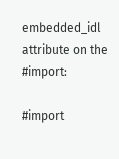embedded_idl attribute on the #import:

#import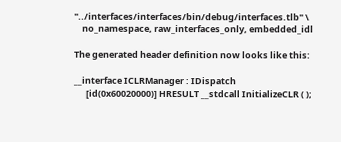"../interfaces/interfaces/bin/debug/interfaces.tlb" \
    no_namespace, raw_interfaces_only, embedded_idl

The generated header definition now looks like this:

__interface ICLRManager : IDispatch
      [id(0x60020000)] HRESULT __stdcall InitializeCLR ( );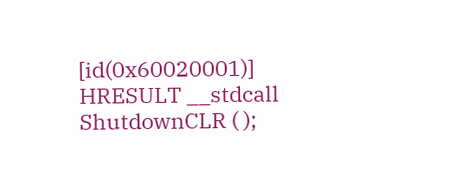[id(0x60020001)] HRESULT __stdcall ShutdownCLR ( );